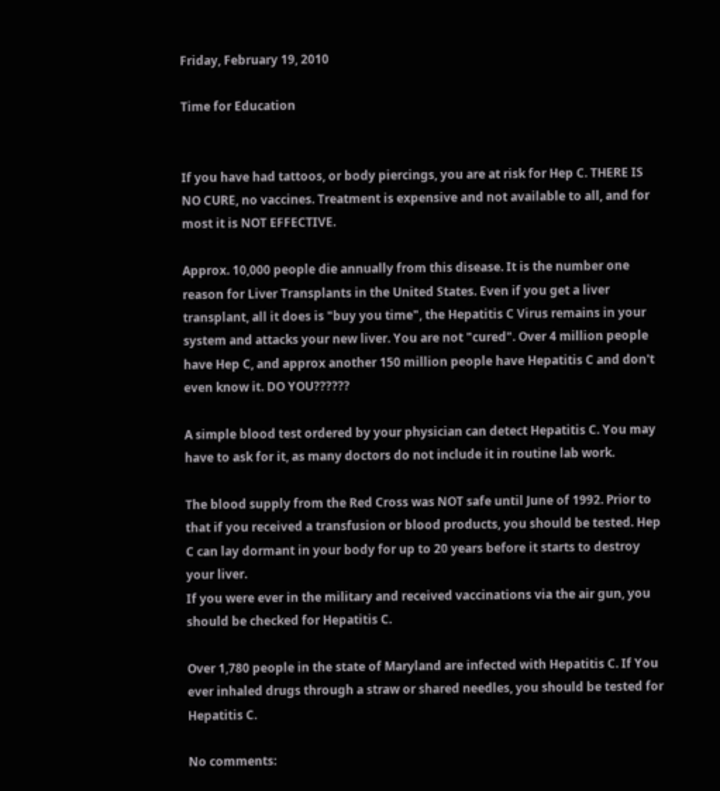Friday, February 19, 2010

Time for Education


If you have had tattoos, or body piercings, you are at risk for Hep C. THERE IS NO CURE, no vaccines. Treatment is expensive and not available to all, and for most it is NOT EFFECTIVE.

Approx. 10,000 people die annually from this disease. It is the number one reason for Liver Transplants in the United States. Even if you get a liver transplant, all it does is "buy you time", the Hepatitis C Virus remains in your system and attacks your new liver. You are not "cured". Over 4 million people have Hep C, and approx another 150 million people have Hepatitis C and don't even know it. DO YOU??????

A simple blood test ordered by your physician can detect Hepatitis C. You may have to ask for it, as many doctors do not include it in routine lab work.

The blood supply from the Red Cross was NOT safe until June of 1992. Prior to that if you received a transfusion or blood products, you should be tested. Hep C can lay dormant in your body for up to 20 years before it starts to destroy your liver.
If you were ever in the military and received vaccinations via the air gun, you should be checked for Hepatitis C.

Over 1,780 people in the state of Maryland are infected with Hepatitis C. If You ever inhaled drugs through a straw or shared needles, you should be tested for Hepatitis C.

No comments: